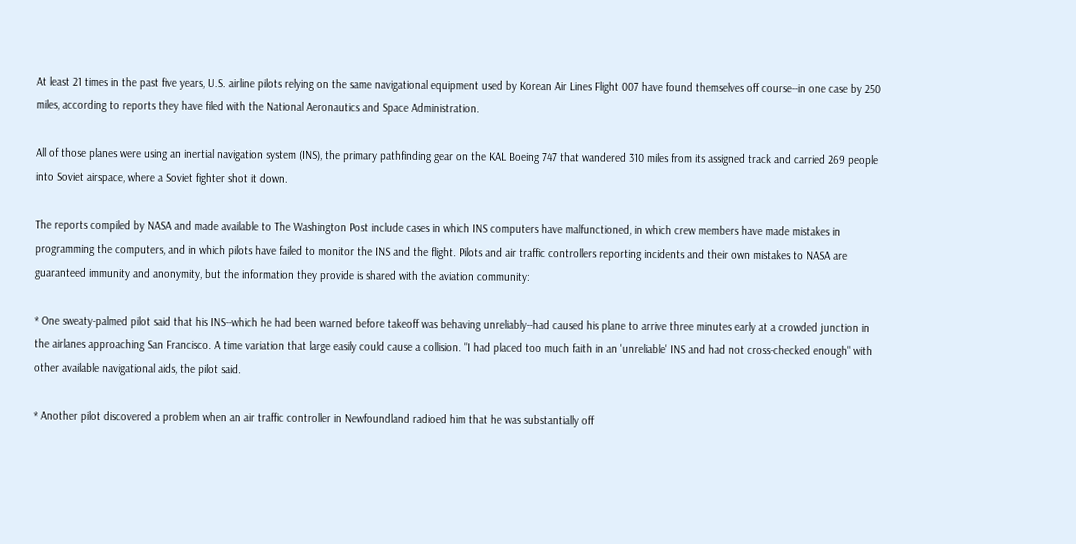At least 21 times in the past five years, U.S. airline pilots relying on the same navigational equipment used by Korean Air Lines Flight 007 have found themselves off course--in one case by 250 miles, according to reports they have filed with the National Aeronautics and Space Administration.

All of those planes were using an inertial navigation system (INS), the primary pathfinding gear on the KAL Boeing 747 that wandered 310 miles from its assigned track and carried 269 people into Soviet airspace, where a Soviet fighter shot it down.

The reports compiled by NASA and made available to The Washington Post include cases in which INS computers have malfunctioned, in which crew members have made mistakes in programming the computers, and in which pilots have failed to monitor the INS and the flight. Pilots and air traffic controllers reporting incidents and their own mistakes to NASA are guaranteed immunity and anonymity, but the information they provide is shared with the aviation community:

* One sweaty-palmed pilot said that his INS--which he had been warned before takeoff was behaving unreliably--had caused his plane to arrive three minutes early at a crowded junction in the airlanes approaching San Francisco. A time variation that large easily could cause a collision. "I had placed too much faith in an 'unreliable' INS and had not cross-checked enough" with other available navigational aids, the pilot said.

* Another pilot discovered a problem when an air traffic controller in Newfoundland radioed him that he was substantially off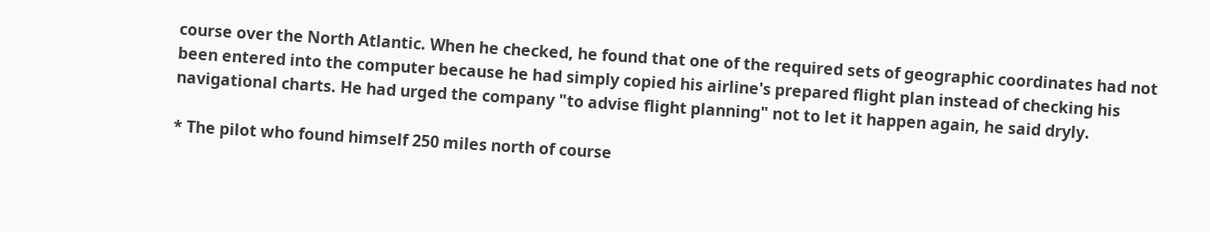course over the North Atlantic. When he checked, he found that one of the required sets of geographic coordinates had not been entered into the computer because he had simply copied his airline's prepared flight plan instead of checking his navigational charts. He had urged the company "to advise flight planning" not to let it happen again, he said dryly.

* The pilot who found himself 250 miles north of course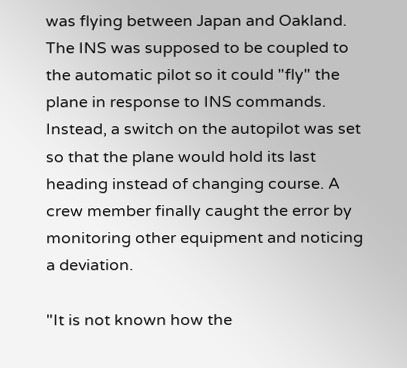was flying between Japan and Oakland. The INS was supposed to be coupled to the automatic pilot so it could "fly" the plane in response to INS commands. Instead, a switch on the autopilot was set so that the plane would hold its last heading instead of changing course. A crew member finally caught the error by monitoring other equipment and noticing a deviation.

"It is not known how the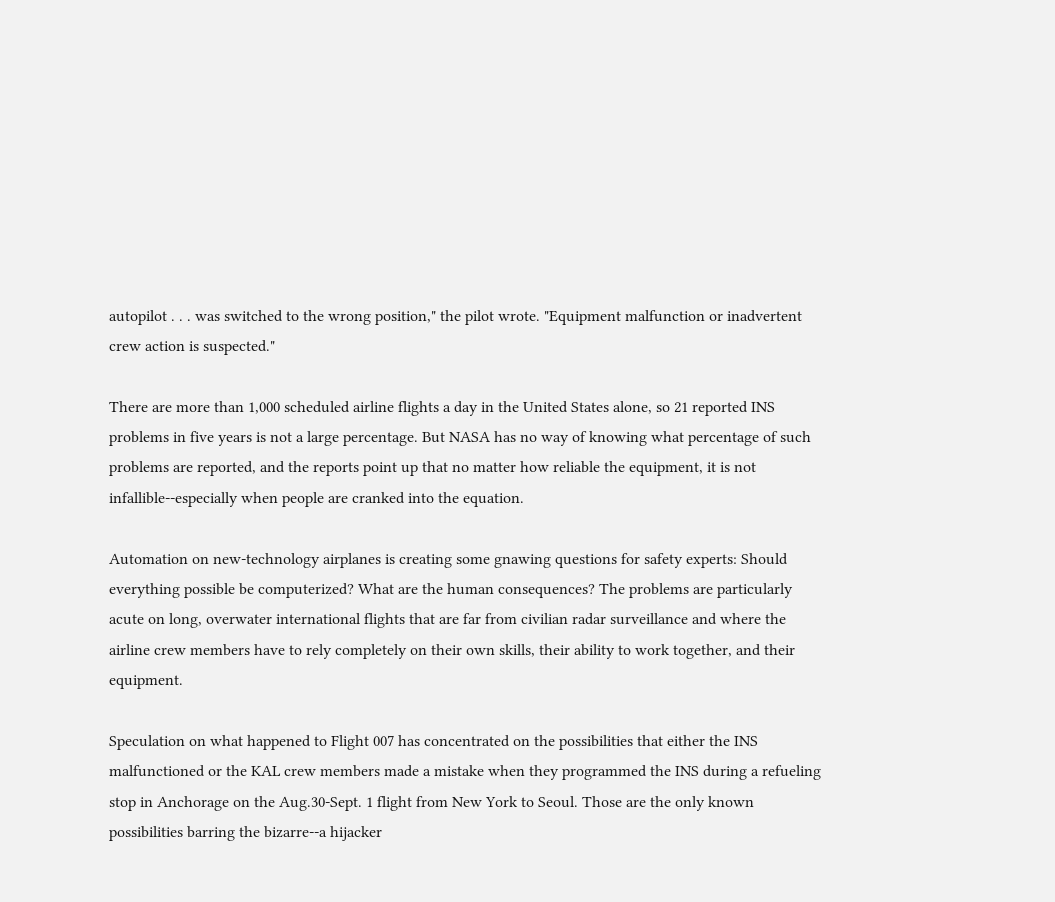autopilot . . . was switched to the wrong position," the pilot wrote. "Equipment malfunction or inadvertent crew action is suspected."

There are more than 1,000 scheduled airline flights a day in the United States alone, so 21 reported INS problems in five years is not a large percentage. But NASA has no way of knowing what percentage of such problems are reported, and the reports point up that no matter how reliable the equipment, it is not infallible--especially when people are cranked into the equation.

Automation on new-technology airplanes is creating some gnawing questions for safety experts: Should everything possible be computerized? What are the human consequences? The problems are particularly acute on long, overwater international flights that are far from civilian radar surveillance and where the airline crew members have to rely completely on their own skills, their ability to work together, and their equipment.

Speculation on what happened to Flight 007 has concentrated on the possibilities that either the INS malfunctioned or the KAL crew members made a mistake when they programmed the INS during a refueling stop in Anchorage on the Aug.30-Sept. 1 flight from New York to Seoul. Those are the only known possibilities barring the bizarre--a hijacker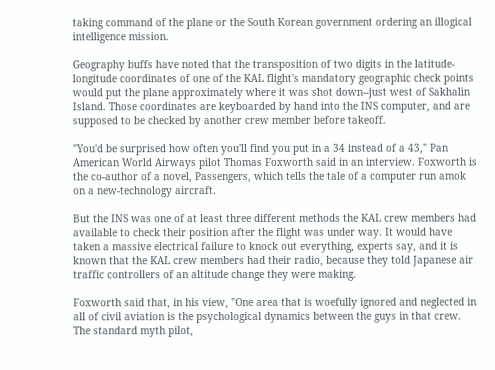taking command of the plane or the South Korean government ordering an illogical intelligence mission.

Geography buffs have noted that the transposition of two digits in the latitude-longitude coordinates of one of the KAL flight's mandatory geographic check points would put the plane approximately where it was shot down--just west of Sakhalin Island. Those coordinates are keyboarded by hand into the INS computer, and are supposed to be checked by another crew member before takeoff.

"You'd be surprised how often you'll find you put in a 34 instead of a 43," Pan American World Airways pilot Thomas Foxworth said in an interview. Foxworth is the co-author of a novel, Passengers, which tells the tale of a computer run amok on a new-technology aircraft.

But the INS was one of at least three different methods the KAL crew members had available to check their position after the flight was under way. It would have taken a massive electrical failure to knock out everything, experts say, and it is known that the KAL crew members had their radio, because they told Japanese air traffic controllers of an altitude change they were making.

Foxworth said that, in his view, "One area that is woefully ignored and neglected in all of civil aviation is the psychological dynamics between the guys in that crew. The standard myth pilot,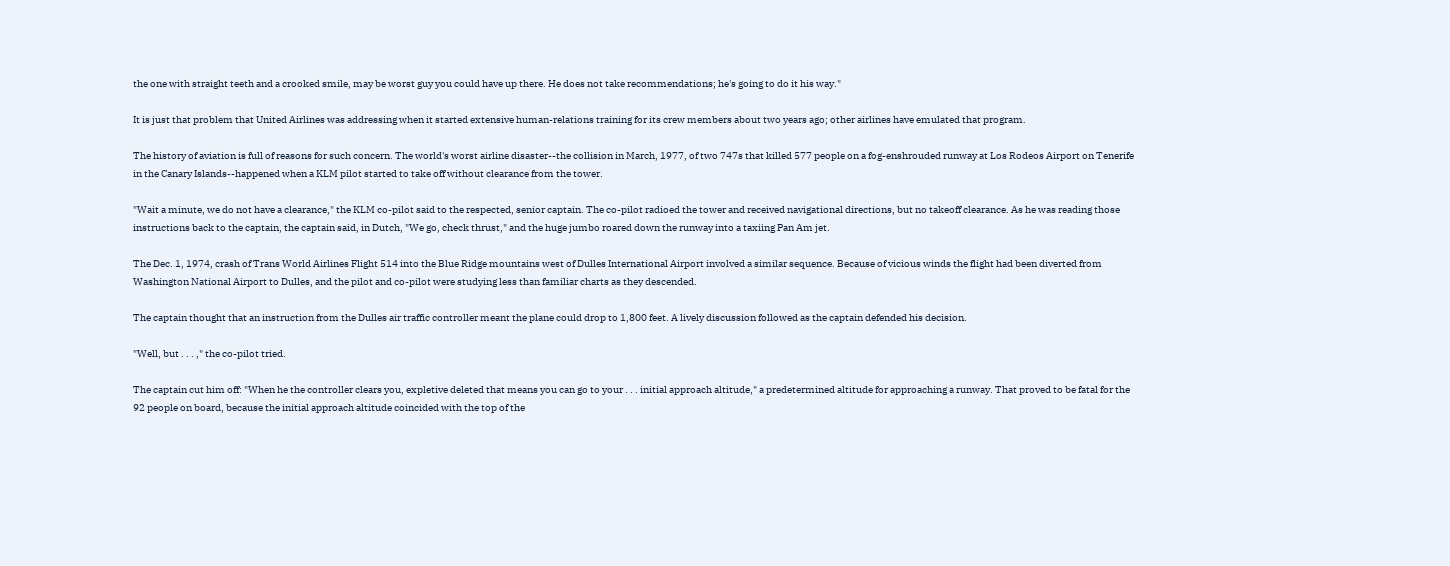the one with straight teeth and a crooked smile, may be worst guy you could have up there. He does not take recommendations; he's going to do it his way."

It is just that problem that United Airlines was addressing when it started extensive human-relations training for its crew members about two years ago; other airlines have emulated that program.

The history of aviation is full of reasons for such concern. The world's worst airline disaster--the collision in March, 1977, of two 747s that killed 577 people on a fog-enshrouded runway at Los Rodeos Airport on Tenerife in the Canary Islands--happened when a KLM pilot started to take off without clearance from the tower.

"Wait a minute, we do not have a clearance," the KLM co-pilot said to the respected, senior captain. The co-pilot radioed the tower and received navigational directions, but no takeoff clearance. As he was reading those instructions back to the captain, the captain said, in Dutch, "We go, check thrust," and the huge jumbo roared down the runway into a taxiing Pan Am jet.

The Dec. 1, 1974, crash of Trans World Airlines Flight 514 into the Blue Ridge mountains west of Dulles International Airport involved a similar sequence. Because of vicious winds the flight had been diverted from Washington National Airport to Dulles, and the pilot and co-pilot were studying less than familiar charts as they descended.

The captain thought that an instruction from the Dulles air traffic controller meant the plane could drop to 1,800 feet. A lively discussion followed as the captain defended his decision.

"Well, but . . . ," the co-pilot tried.

The captain cut him off: "When he the controller clears you, expletive deleted that means you can go to your . . . initial approach altitude," a predetermined altitude for approaching a runway. That proved to be fatal for the 92 people on board, because the initial approach altitude coincided with the top of the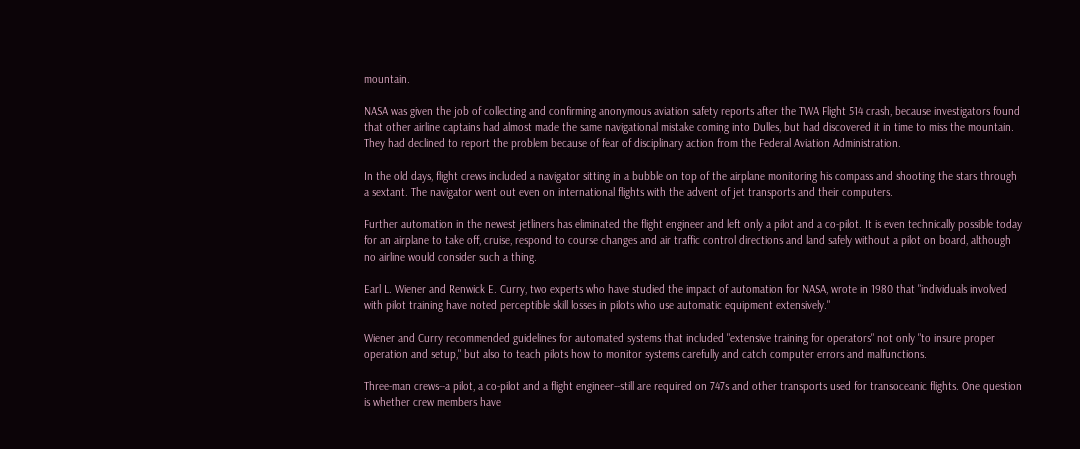mountain.

NASA was given the job of collecting and confirming anonymous aviation safety reports after the TWA Flight 514 crash, because investigators found that other airline captains had almost made the same navigational mistake coming into Dulles, but had discovered it in time to miss the mountain. They had declined to report the problem because of fear of disciplinary action from the Federal Aviation Administration.

In the old days, flight crews included a navigator sitting in a bubble on top of the airplane monitoring his compass and shooting the stars through a sextant. The navigator went out even on international flights with the advent of jet transports and their computers.

Further automation in the newest jetliners has eliminated the flight engineer and left only a pilot and a co-pilot. It is even technically possible today for an airplane to take off, cruise, respond to course changes and air traffic control directions and land safely without a pilot on board, although no airline would consider such a thing.

Earl L. Wiener and Renwick E. Curry, two experts who have studied the impact of automation for NASA, wrote in 1980 that "individuals involved with pilot training have noted perceptible skill losses in pilots who use automatic equipment extensively."

Wiener and Curry recommended guidelines for automated systems that included "extensive training for operators" not only "to insure proper operation and setup," but also to teach pilots how to monitor systems carefully and catch computer errors and malfunctions.

Three-man crews--a pilot, a co-pilot and a flight engineer--still are required on 747s and other transports used for transoceanic flights. One question is whether crew members have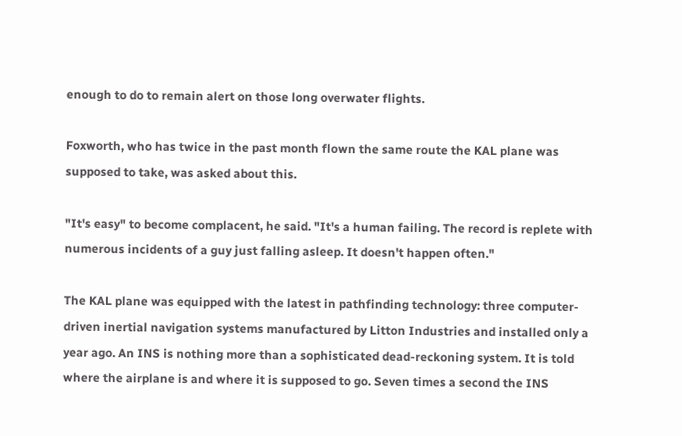enough to do to remain alert on those long overwater flights.

Foxworth, who has twice in the past month flown the same route the KAL plane was supposed to take, was asked about this.

"It's easy" to become complacent, he said. "It's a human failing. The record is replete with numerous incidents of a guy just falling asleep. It doesn't happen often."

The KAL plane was equipped with the latest in pathfinding technology: three computer-driven inertial navigation systems manufactured by Litton Industries and installed only a year ago. An INS is nothing more than a sophisticated dead-reckoning system. It is told where the airplane is and where it is supposed to go. Seven times a second the INS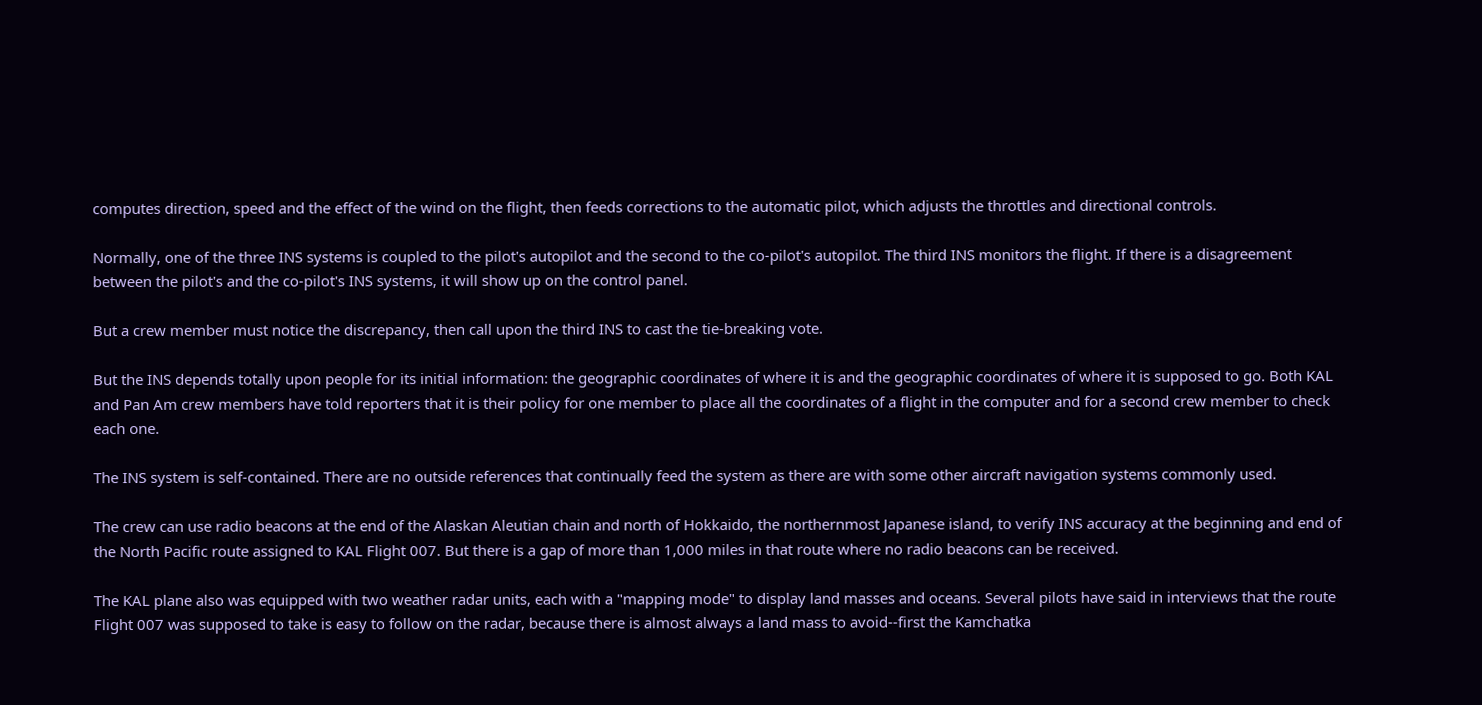computes direction, speed and the effect of the wind on the flight, then feeds corrections to the automatic pilot, which adjusts the throttles and directional controls.

Normally, one of the three INS systems is coupled to the pilot's autopilot and the second to the co-pilot's autopilot. The third INS monitors the flight. If there is a disagreement between the pilot's and the co-pilot's INS systems, it will show up on the control panel.

But a crew member must notice the discrepancy, then call upon the third INS to cast the tie-breaking vote.

But the INS depends totally upon people for its initial information: the geographic coordinates of where it is and the geographic coordinates of where it is supposed to go. Both KAL and Pan Am crew members have told reporters that it is their policy for one member to place all the coordinates of a flight in the computer and for a second crew member to check each one.

The INS system is self-contained. There are no outside references that continually feed the system as there are with some other aircraft navigation systems commonly used.

The crew can use radio beacons at the end of the Alaskan Aleutian chain and north of Hokkaido, the northernmost Japanese island, to verify INS accuracy at the beginning and end of the North Pacific route assigned to KAL Flight 007. But there is a gap of more than 1,000 miles in that route where no radio beacons can be received.

The KAL plane also was equipped with two weather radar units, each with a "mapping mode" to display land masses and oceans. Several pilots have said in interviews that the route Flight 007 was supposed to take is easy to follow on the radar, because there is almost always a land mass to avoid--first the Kamchatka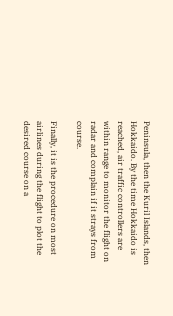Peninsula, then the Kuril Islands, then Hokkaido. By the time Hokkaido is reached, air traffic controllers are within range to monitor the flight on radar and complain if it strays from course.

Finally, it is the procedure on most airlines during the flight to plot the desired course on a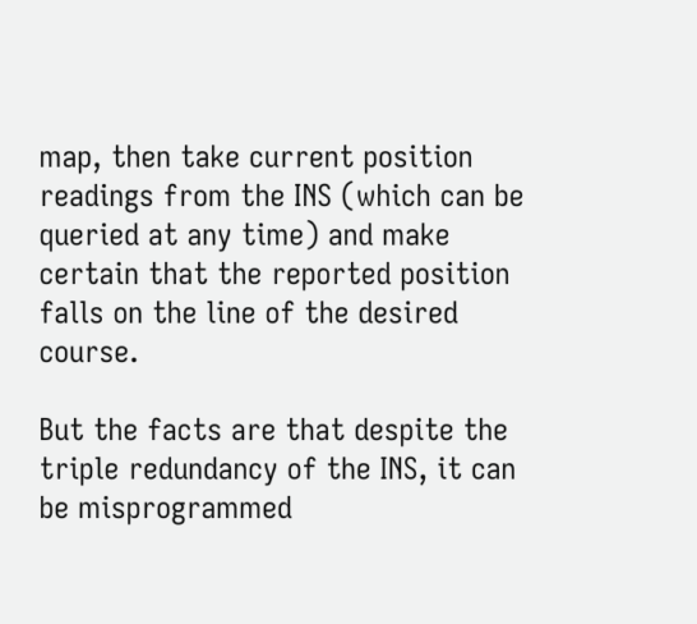map, then take current position readings from the INS (which can be queried at any time) and make certain that the reported position falls on the line of the desired course.

But the facts are that despite the triple redundancy of the INS, it can be misprogrammed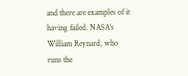and there are examples of it having failed. NASA's William Reynard, who runs the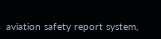aviation safety report system,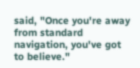said, "Once you're away from standard navigation, you've got to believe."